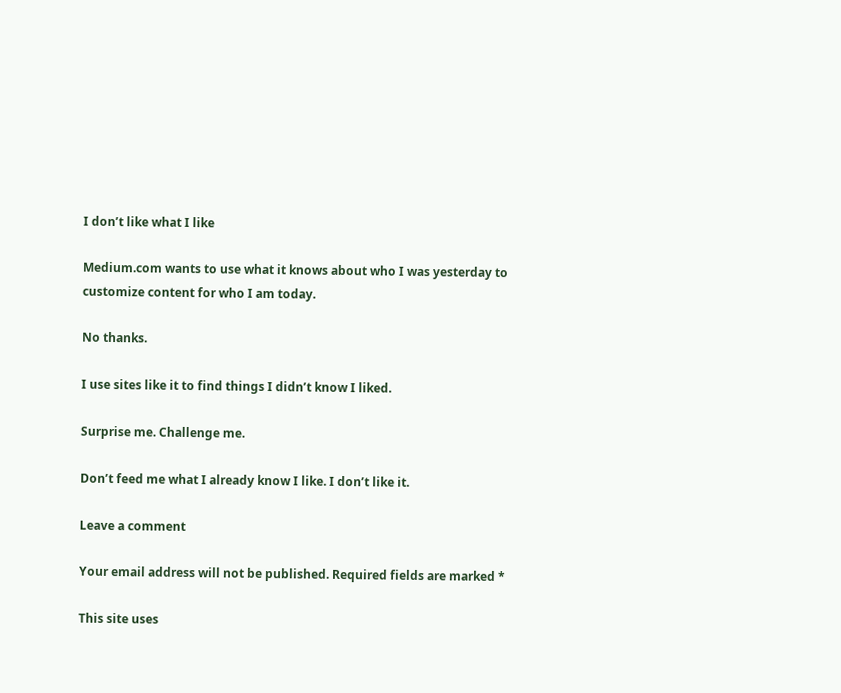I don’t like what I like

Medium.com wants to use what it knows about who I was yesterday to customize content for who I am today.

No thanks.

I use sites like it to find things I didn’t know I liked.

Surprise me. Challenge me.

Don’t feed me what I already know I like. I don’t like it.

Leave a comment

Your email address will not be published. Required fields are marked *

This site uses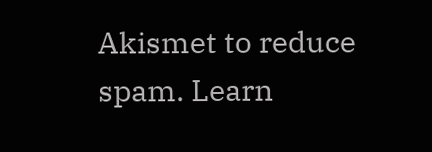Akismet to reduce spam. Learn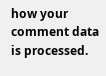how your comment data is processed.